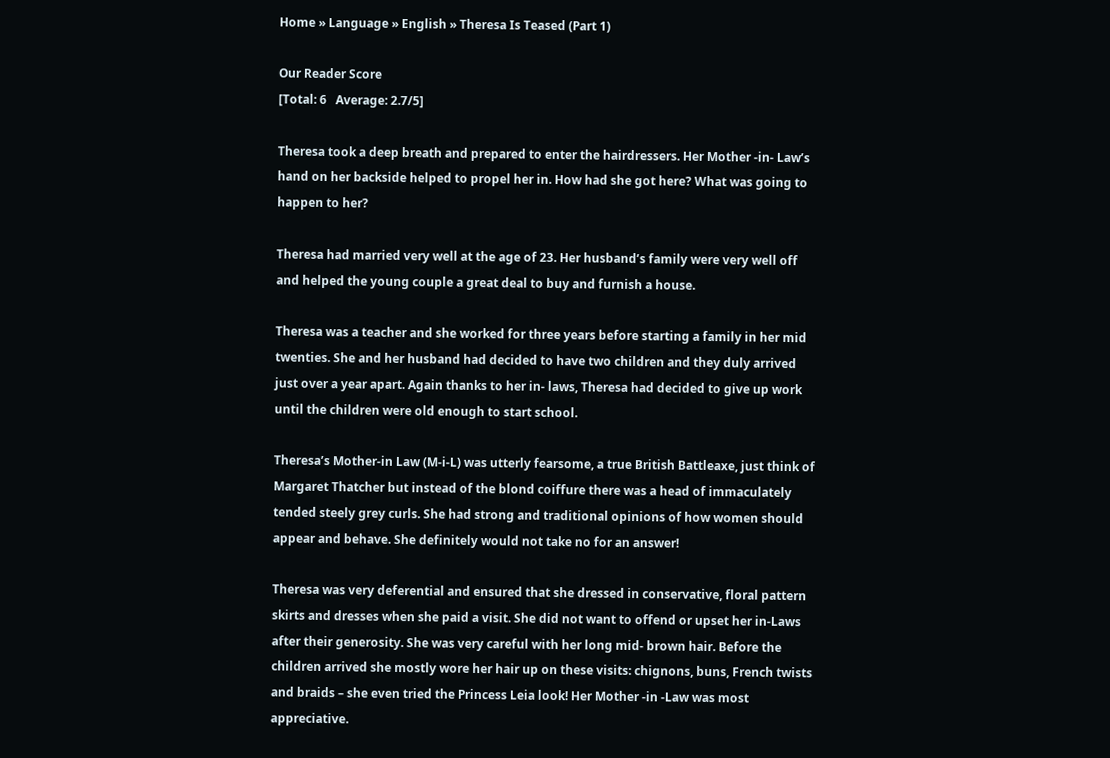Home » Language » English » Theresa Is Teased (Part 1)

Our Reader Score
[Total: 6   Average: 2.7/5]

Theresa took a deep breath and prepared to enter the hairdressers. Her Mother -in- Law’s hand on her backside helped to propel her in. How had she got here? What was going to happen to her?

Theresa had married very well at the age of 23. Her husband’s family were very well off and helped the young couple a great deal to buy and furnish a house.

Theresa was a teacher and she worked for three years before starting a family in her mid twenties. She and her husband had decided to have two children and they duly arrived just over a year apart. Again thanks to her in- laws, Theresa had decided to give up work until the children were old enough to start school.

Theresa’s Mother-in Law (M-i-L) was utterly fearsome, a true British Battleaxe, just think of Margaret Thatcher but instead of the blond coiffure there was a head of immaculately tended steely grey curls. She had strong and traditional opinions of how women should appear and behave. She definitely would not take no for an answer!

Theresa was very deferential and ensured that she dressed in conservative, floral pattern skirts and dresses when she paid a visit. She did not want to offend or upset her in-Laws after their generosity. She was very careful with her long mid- brown hair. Before the children arrived she mostly wore her hair up on these visits: chignons, buns, French twists and braids – she even tried the Princess Leia look! Her Mother -in -Law was most appreciative.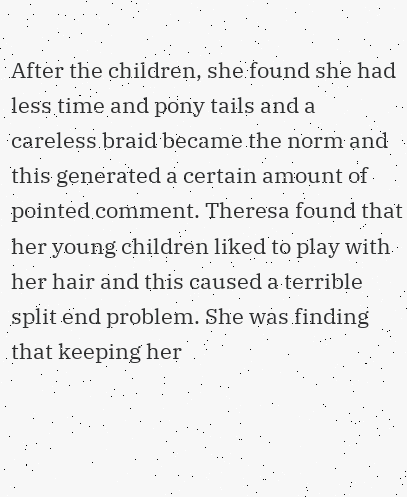After the children, she found she had less time and pony tails and a careless braid became the norm and this generated a certain amount of pointed comment. Theresa found that her young children liked to play with her hair and this caused a terrible split end problem. She was finding that keeping her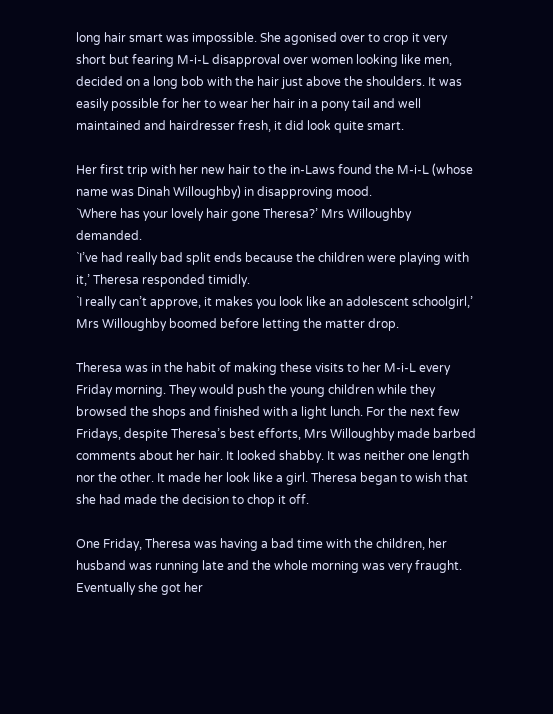long hair smart was impossible. She agonised over to crop it very short but fearing M-i-L disapproval over women looking like men, decided on a long bob with the hair just above the shoulders. It was easily possible for her to wear her hair in a pony tail and well maintained and hairdresser fresh, it did look quite smart.

Her first trip with her new hair to the in-Laws found the M-i-L (whose name was Dinah Willoughby) in disapproving mood.
`Where has your lovely hair gone Theresa?’ Mrs Willoughby demanded.
`I’ve had really bad split ends because the children were playing with it,’ Theresa responded timidly.
`I really can’t approve, it makes you look like an adolescent schoolgirl,’ Mrs Willoughby boomed before letting the matter drop.

Theresa was in the habit of making these visits to her M-i-L every Friday morning. They would push the young children while they browsed the shops and finished with a light lunch. For the next few Fridays, despite Theresa’s best efforts, Mrs Willoughby made barbed comments about her hair. It looked shabby. It was neither one length nor the other. It made her look like a girl. Theresa began to wish that she had made the decision to chop it off.

One Friday, Theresa was having a bad time with the children, her husband was running late and the whole morning was very fraught. Eventually she got her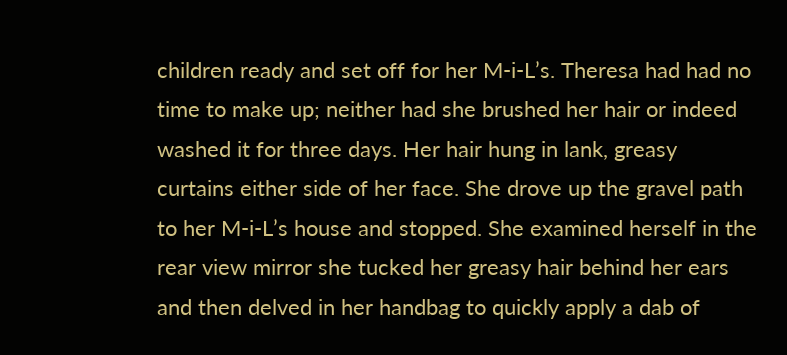children ready and set off for her M-i-L’s. Theresa had had no time to make up; neither had she brushed her hair or indeed washed it for three days. Her hair hung in lank, greasy curtains either side of her face. She drove up the gravel path to her M-i-L’s house and stopped. She examined herself in the rear view mirror she tucked her greasy hair behind her ears and then delved in her handbag to quickly apply a dab of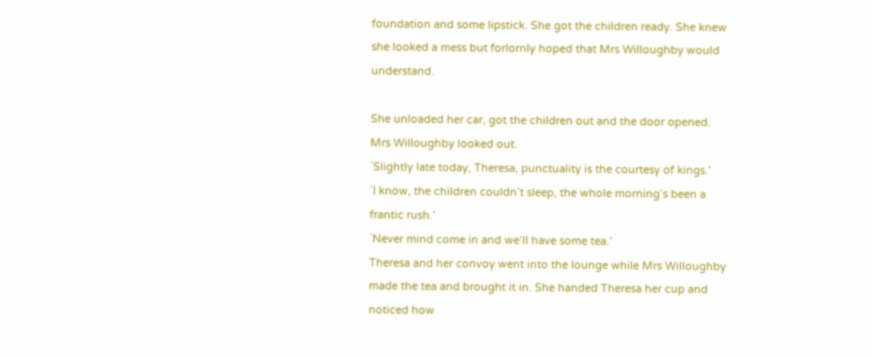foundation and some lipstick. She got the children ready. She knew she looked a mess but forlornly hoped that Mrs Willoughby would understand.

She unloaded her car, got the children out and the door opened. Mrs Willoughby looked out.
`Slightly late today, Theresa, punctuality is the courtesy of kings.’
`I know, the children couldn’t sleep, the whole morning’s been a frantic rush.’
`Never mind come in and we’ll have some tea.’
Theresa and her convoy went into the lounge while Mrs Willoughby made the tea and brought it in. She handed Theresa her cup and noticed how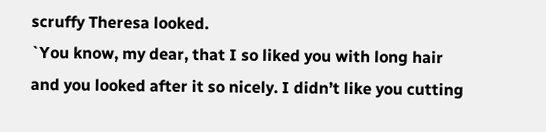scruffy Theresa looked.
`You know, my dear, that I so liked you with long hair and you looked after it so nicely. I didn’t like you cutting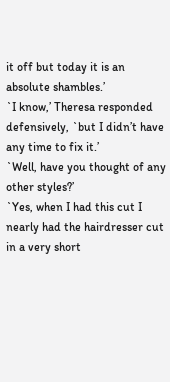it off but today it is an absolute shambles.’
`I know,’ Theresa responded defensively, `but I didn’t have any time to fix it.’
`Well, have you thought of any other styles?’
`Yes, when I had this cut I nearly had the hairdresser cut in a very short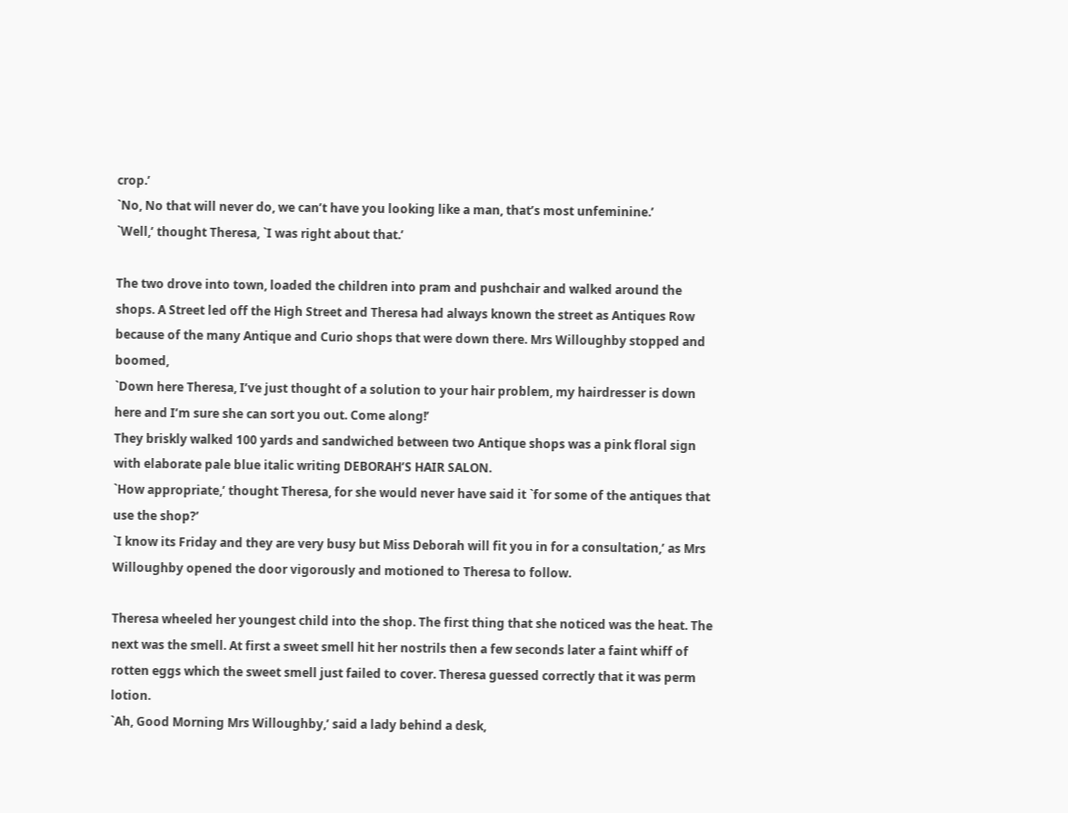crop.’
`No, No that will never do, we can’t have you looking like a man, that’s most unfeminine.’
`Well,’ thought Theresa, `I was right about that.’

The two drove into town, loaded the children into pram and pushchair and walked around the shops. A Street led off the High Street and Theresa had always known the street as Antiques Row because of the many Antique and Curio shops that were down there. Mrs Willoughby stopped and boomed,
`Down here Theresa, I’ve just thought of a solution to your hair problem, my hairdresser is down here and I’m sure she can sort you out. Come along!’
They briskly walked 100 yards and sandwiched between two Antique shops was a pink floral sign with elaborate pale blue italic writing DEBORAH’S HAIR SALON.
`How appropriate,’ thought Theresa, for she would never have said it `for some of the antiques that use the shop?’
`I know its Friday and they are very busy but Miss Deborah will fit you in for a consultation,’ as Mrs Willoughby opened the door vigorously and motioned to Theresa to follow.

Theresa wheeled her youngest child into the shop. The first thing that she noticed was the heat. The next was the smell. At first a sweet smell hit her nostrils then a few seconds later a faint whiff of rotten eggs which the sweet smell just failed to cover. Theresa guessed correctly that it was perm lotion.
`Ah, Good Morning Mrs Willoughby,’ said a lady behind a desk,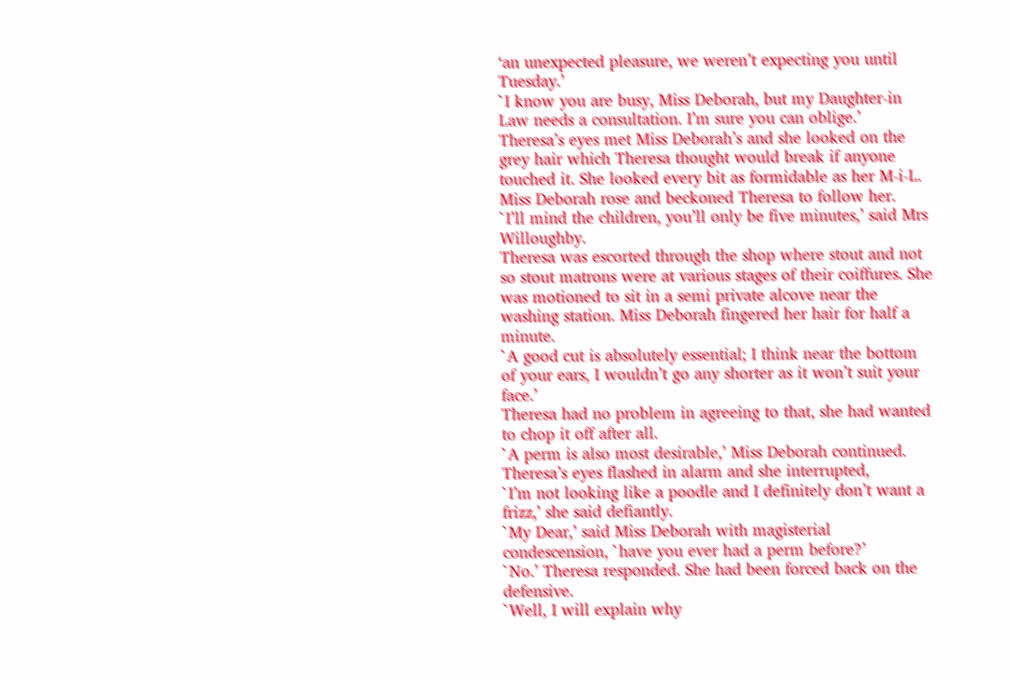‘an unexpected pleasure, we weren’t expecting you until Tuesday.’
`I know you are busy, Miss Deborah, but my Daughter-in Law needs a consultation. I’m sure you can oblige.’
Theresa’s eyes met Miss Deborah’s and she looked on the grey hair which Theresa thought would break if anyone touched it. She looked every bit as formidable as her M-i-L. Miss Deborah rose and beckoned Theresa to follow her.
`I’ll mind the children, you’ll only be five minutes,’ said Mrs Willoughby.
Theresa was escorted through the shop where stout and not so stout matrons were at various stages of their coiffures. She was motioned to sit in a semi private alcove near the washing station. Miss Deborah fingered her hair for half a minute.
`A good cut is absolutely essential; I think near the bottom of your ears, I wouldn’t go any shorter as it won’t suit your face.’
Theresa had no problem in agreeing to that, she had wanted to chop it off after all.
`A perm is also most desirable,’ Miss Deborah continued.
Theresa’s eyes flashed in alarm and she interrupted,
`I’m not looking like a poodle and I definitely don’t want a frizz,’ she said defiantly.
`My Dear,’ said Miss Deborah with magisterial condescension, `have you ever had a perm before?’
`No.’ Theresa responded. She had been forced back on the defensive.
`Well, I will explain why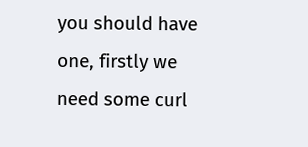you should have one, firstly we need some curl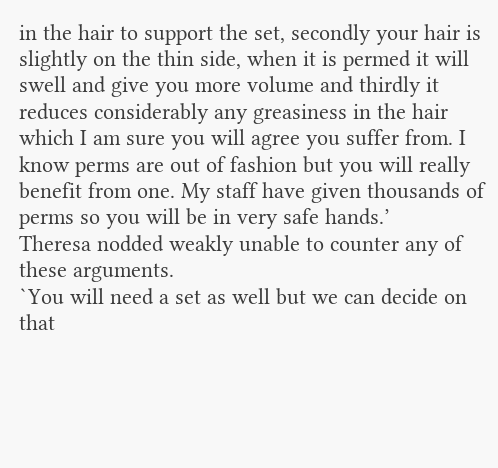in the hair to support the set, secondly your hair is slightly on the thin side, when it is permed it will swell and give you more volume and thirdly it reduces considerably any greasiness in the hair which I am sure you will agree you suffer from. I know perms are out of fashion but you will really benefit from one. My staff have given thousands of perms so you will be in very safe hands.’
Theresa nodded weakly unable to counter any of these arguments.
`You will need a set as well but we can decide on that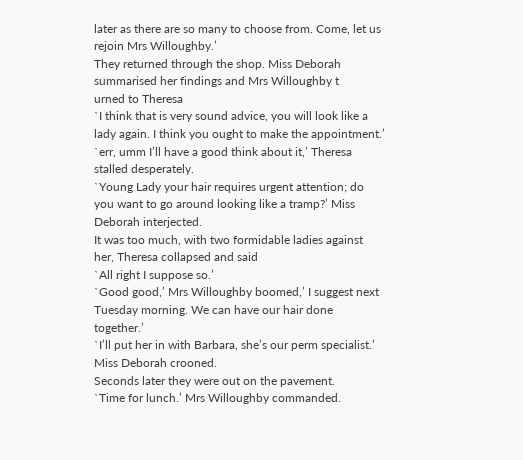later as there are so many to choose from. Come, let us rejoin Mrs Willoughby.’
They returned through the shop. Miss Deborah summarised her findings and Mrs Willoughby t
urned to Theresa
`I think that is very sound advice, you will look like a lady again. I think you ought to make the appointment.’
`err, umm I’ll have a good think about it,’ Theresa stalled desperately.
`Young Lady your hair requires urgent attention; do you want to go around looking like a tramp?’ Miss Deborah interjected.
It was too much, with two formidable ladies against her, Theresa collapsed and said
`All right I suppose so.’
`Good good,’ Mrs Willoughby boomed,’ I suggest next Tuesday morning. We can have our hair done together.’
`I’ll put her in with Barbara, she’s our perm specialist.’ Miss Deborah crooned.
Seconds later they were out on the pavement.
`Time for lunch.’ Mrs Willoughby commanded.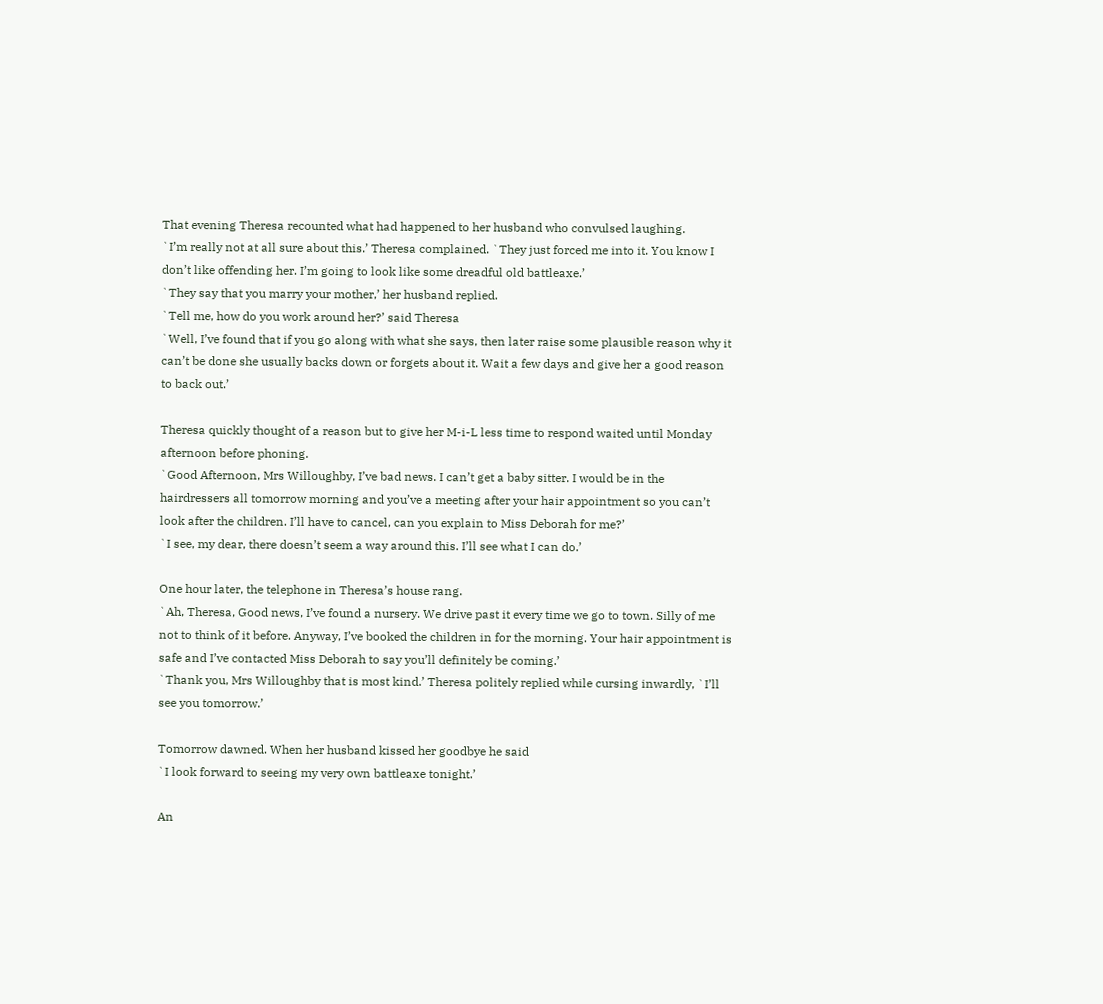That evening Theresa recounted what had happened to her husband who convulsed laughing.
`I’m really not at all sure about this.’ Theresa complained. `They just forced me into it. You know I don’t like offending her. I’m going to look like some dreadful old battleaxe.’
`They say that you marry your mother,’ her husband replied.
`Tell me, how do you work around her?’ said Theresa
`Well, I’ve found that if you go along with what she says, then later raise some plausible reason why it can’t be done she usually backs down or forgets about it. Wait a few days and give her a good reason to back out.’

Theresa quickly thought of a reason but to give her M-i-L less time to respond waited until Monday afternoon before phoning.
`Good Afternoon, Mrs Willoughby, I’ve bad news. I can’t get a baby sitter. I would be in the hairdressers all tomorrow morning and you’ve a meeting after your hair appointment so you can’t look after the children. I’ll have to cancel, can you explain to Miss Deborah for me?’
`I see, my dear, there doesn’t seem a way around this. I’ll see what I can do.’

One hour later, the telephone in Theresa’s house rang.
`Ah, Theresa, Good news, I’ve found a nursery. We drive past it every time we go to town. Silly of me not to think of it before. Anyway, I’ve booked the children in for the morning. Your hair appointment is safe and I’ve contacted Miss Deborah to say you’ll definitely be coming.’
`Thank you, Mrs Willoughby that is most kind.’ Theresa politely replied while cursing inwardly, `I’ll see you tomorrow.’

Tomorrow dawned. When her husband kissed her goodbye he said
`I look forward to seeing my very own battleaxe tonight.’

An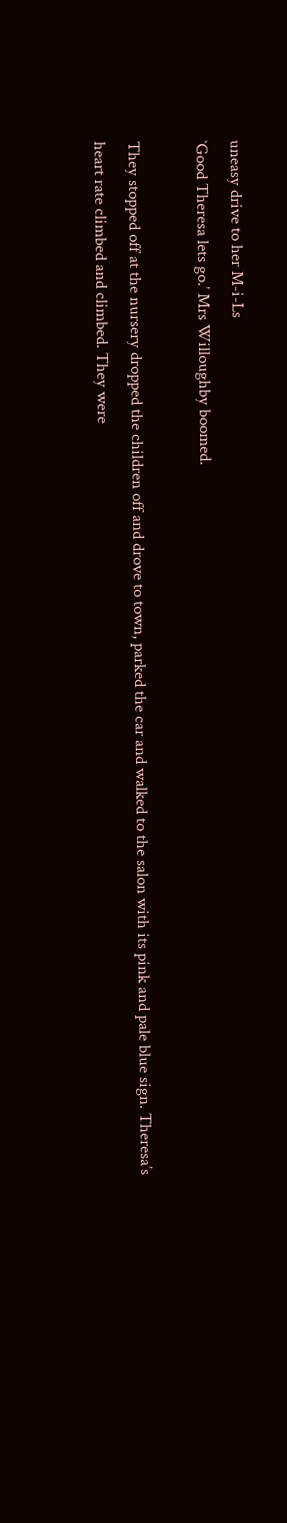uneasy drive to her M-i-Ls
`Good Theresa lets go.’ Mrs Willoughby boomed.

They stopped off at the nursery dropped the children off and drove to town, parked the car and walked to the salon with its pink and pale blue sign. Theresa’s heart rate climbed and climbed. They were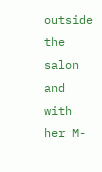outside the salon and with her M-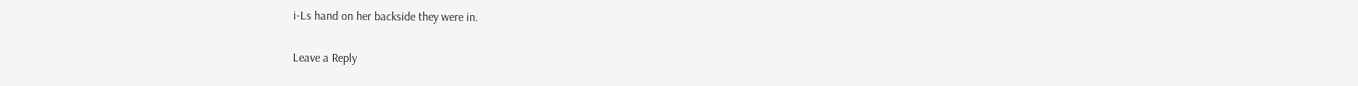i-Ls hand on her backside they were in.

Leave a Reply